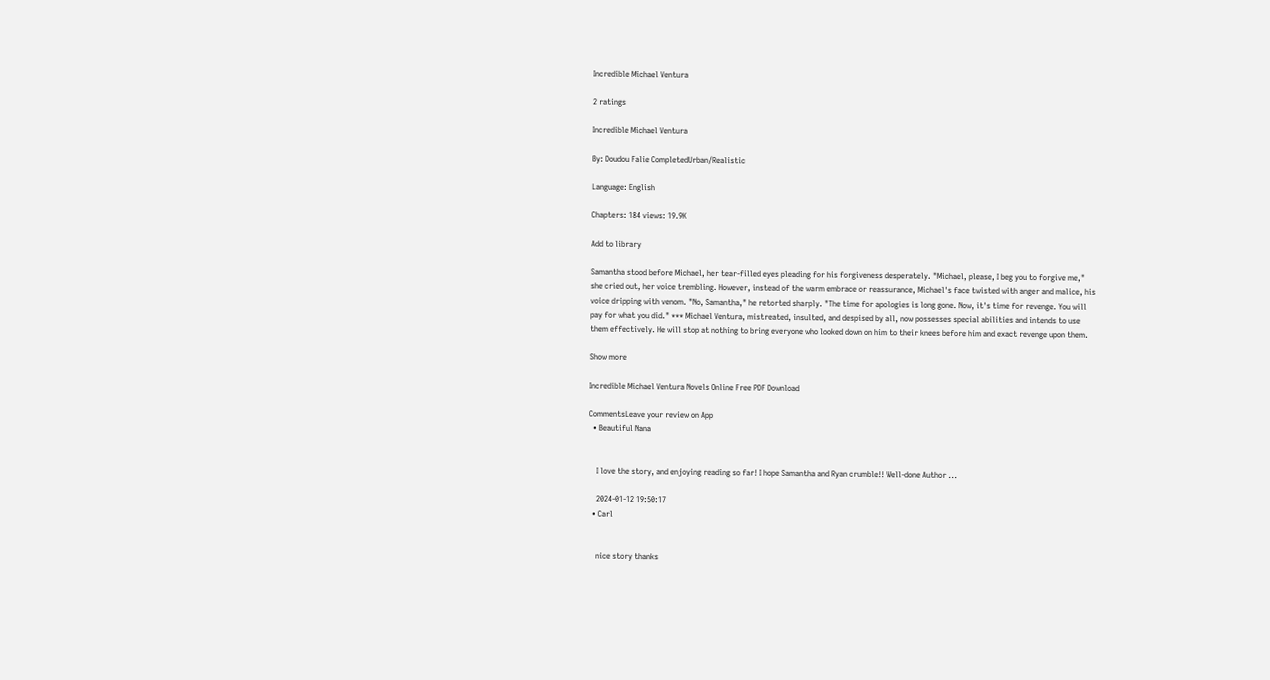Incredible Michael Ventura

2 ratings

Incredible Michael Ventura

By: Doudou Falie CompletedUrban/Realistic

Language: English

Chapters: 184 views: 19.9K

Add to library

Samantha stood before Michael, her tear-filled eyes pleading for his forgiveness desperately. "Michael, please, I beg you to forgive me," she cried out, her voice trembling. However, instead of the warm embrace or reassurance, Michael's face twisted with anger and malice, his voice dripping with venom. "No, Samantha," he retorted sharply. "The time for apologies is long gone. Now, it's time for revenge. You will pay for what you did." *** Michael Ventura, mistreated, insulted, and despised by all, now possesses special abilities and intends to use them effectively. He will stop at nothing to bring everyone who looked down on him to their knees before him and exact revenge upon them.

Show more

Incredible Michael Ventura Novels Online Free PDF Download

CommentsLeave your review on App
  • Beautiful Nana


    I love the story, and enjoying reading so far! I hope Samantha and Ryan crumble!! Well-done Author ...

    2024-01-12 19:50:17
  • Carl


    nice story thanks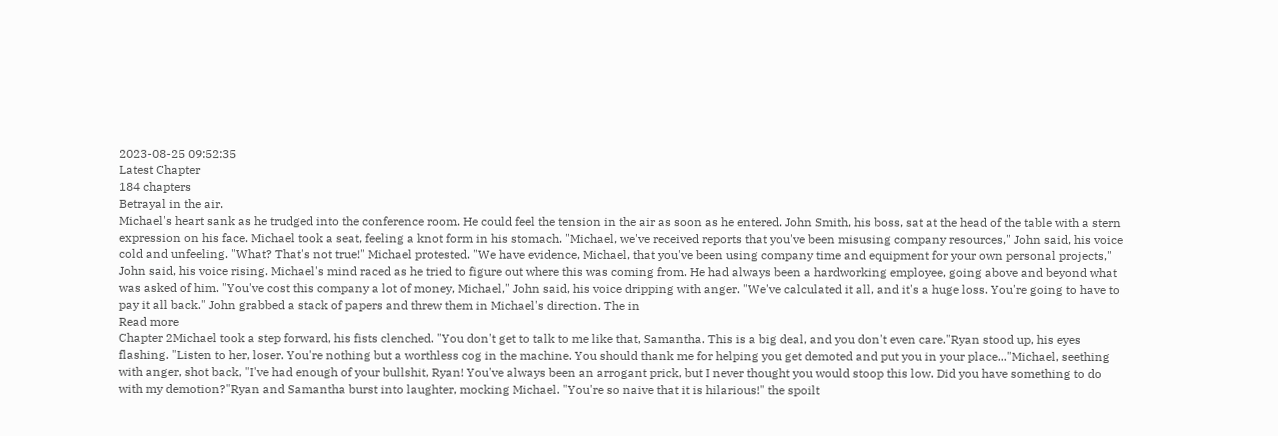2023-08-25 09:52:35
Latest Chapter
184 chapters
Betrayal in the air.
Michael's heart sank as he trudged into the conference room. He could feel the tension in the air as soon as he entered. John Smith, his boss, sat at the head of the table with a stern expression on his face. Michael took a seat, feeling a knot form in his stomach. "Michael, we've received reports that you've been misusing company resources," John said, his voice cold and unfeeling. "What? That's not true!" Michael protested. "We have evidence, Michael, that you've been using company time and equipment for your own personal projects," John said, his voice rising. Michael's mind raced as he tried to figure out where this was coming from. He had always been a hardworking employee, going above and beyond what was asked of him. "You've cost this company a lot of money, Michael," John said, his voice dripping with anger. "We've calculated it all, and it's a huge loss. You're going to have to pay it all back." John grabbed a stack of papers and threw them in Michael's direction. The in
Read more
Chapter 2Michael took a step forward, his fists clenched. "You don't get to talk to me like that, Samantha. This is a big deal, and you don't even care."Ryan stood up, his eyes flashing. "Listen to her, loser. You're nothing but a worthless cog in the machine. You should thank me for helping you get demoted and put you in your place..."Michael, seething with anger, shot back, "I've had enough of your bullshit, Ryan! You've always been an arrogant prick, but I never thought you would stoop this low. Did you have something to do with my demotion?"Ryan and Samantha burst into laughter, mocking Michael. "You're so naive that it is hilarious!" the spoilt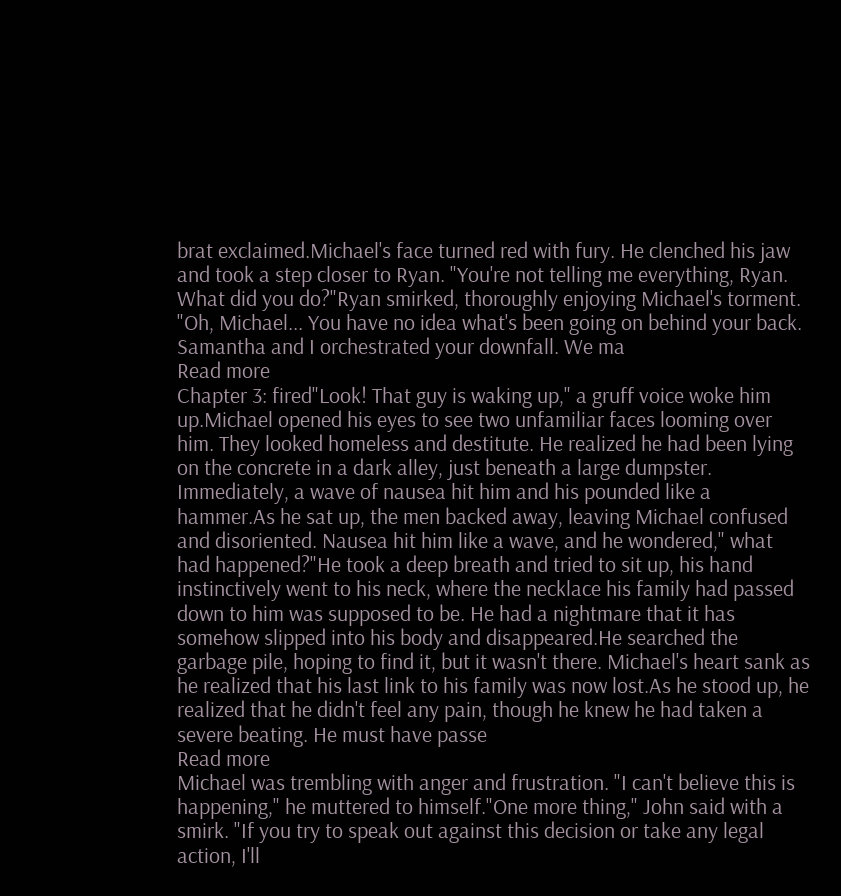brat exclaimed.Michael's face turned red with fury. He clenched his jaw and took a step closer to Ryan. "You're not telling me everything, Ryan. What did you do?"Ryan smirked, thoroughly enjoying Michael's torment. "Oh, Michael... You have no idea what's been going on behind your back. Samantha and I orchestrated your downfall. We ma
Read more
Chapter 3: fired"Look! That guy is waking up," a gruff voice woke him up.Michael opened his eyes to see two unfamiliar faces looming over him. They looked homeless and destitute. He realized he had been lying on the concrete in a dark alley, just beneath a large dumpster. Immediately, a wave of nausea hit him and his pounded like a hammer.As he sat up, the men backed away, leaving Michael confused and disoriented. Nausea hit him like a wave, and he wondered," what had happened?"He took a deep breath and tried to sit up, his hand instinctively went to his neck, where the necklace his family had passed down to him was supposed to be. He had a nightmare that it has somehow slipped into his body and disappeared.He searched the garbage pile, hoping to find it, but it wasn't there. Michael's heart sank as he realized that his last link to his family was now lost.As he stood up, he realized that he didn't feel any pain, though he knew he had taken a severe beating. He must have passe
Read more
Michael was trembling with anger and frustration. "I can't believe this is happening," he muttered to himself."One more thing," John said with a smirk. "If you try to speak out against this decision or take any legal action, I'll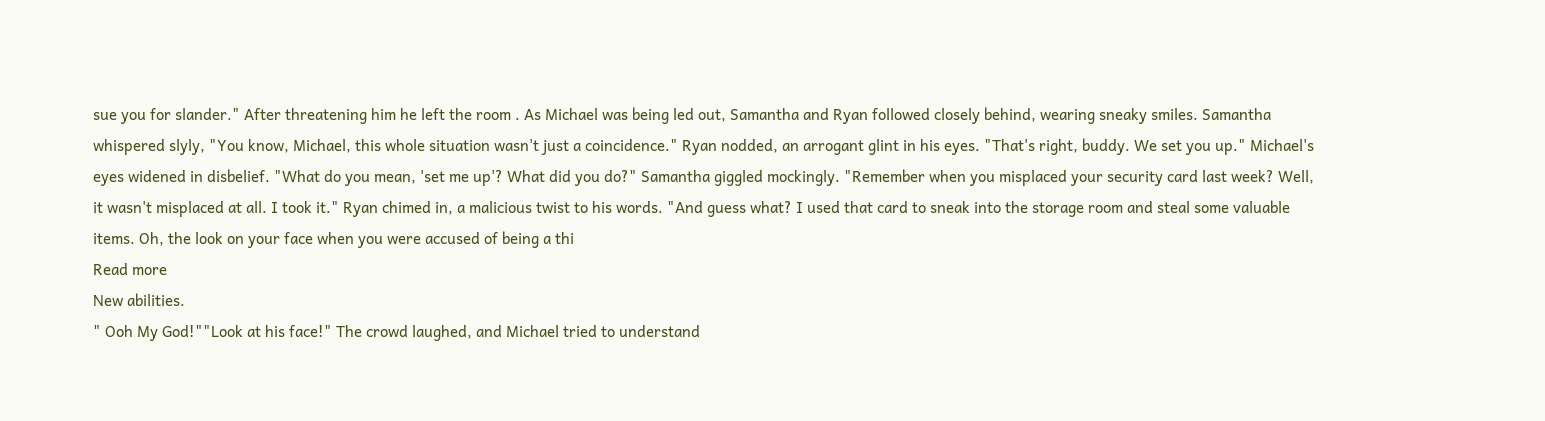sue you for slander." After threatening him he left the room . As Michael was being led out, Samantha and Ryan followed closely behind, wearing sneaky smiles. Samantha whispered slyly, "You know, Michael, this whole situation wasn't just a coincidence." Ryan nodded, an arrogant glint in his eyes. "That's right, buddy. We set you up." Michael's eyes widened in disbelief. "What do you mean, 'set me up'? What did you do?" Samantha giggled mockingly. "Remember when you misplaced your security card last week? Well, it wasn't misplaced at all. I took it." Ryan chimed in, a malicious twist to his words. "And guess what? I used that card to sneak into the storage room and steal some valuable items. Oh, the look on your face when you were accused of being a thi
Read more
New abilities.
" Ooh My God!""Look at his face!" The crowd laughed, and Michael tried to understand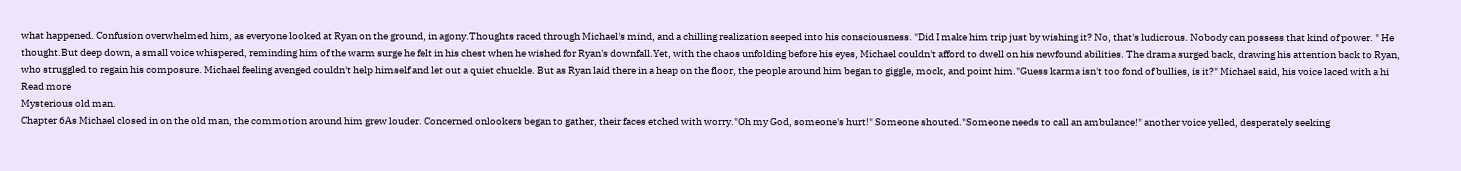what happened. Confusion overwhelmed him, as everyone looked at Ryan on the ground, in agony.Thoughts raced through Michael's mind, and a chilling realization seeped into his consciousness. "Did I make him trip just by wishing it? No, that's ludicrous. Nobody can possess that kind of power. " He thought.But deep down, a small voice whispered, reminding him of the warm surge he felt in his chest when he wished for Ryan's downfall.Yet, with the chaos unfolding before his eyes, Michael couldn't afford to dwell on his newfound abilities. The drama surged back, drawing his attention back to Ryan, who struggled to regain his composure. Michael feeling avenged couldn't help himself and let out a quiet chuckle. But as Ryan laid there in a heap on the floor, the people around him began to giggle, mock, and point him."Guess karma isn't too fond of bullies, is it?" Michael said, his voice laced with a hi
Read more
Mysterious old man.
Chapter 6As Michael closed in on the old man, the commotion around him grew louder. Concerned onlookers began to gather, their faces etched with worry."Oh my God, someone's hurt!" Someone shouted."Someone needs to call an ambulance!" another voice yelled, desperately seeking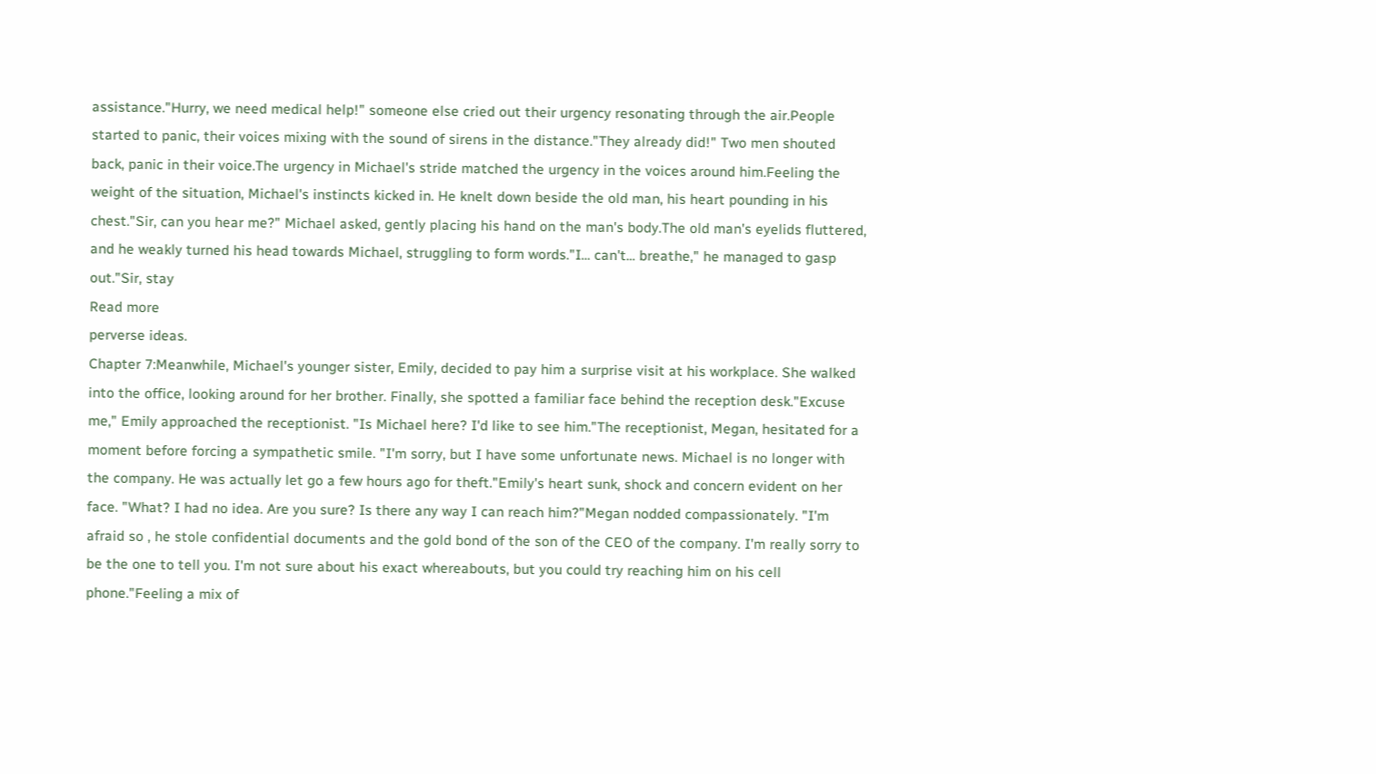assistance."Hurry, we need medical help!" someone else cried out their urgency resonating through the air.People started to panic, their voices mixing with the sound of sirens in the distance."They already did!" Two men shouted back, panic in their voice.The urgency in Michael's stride matched the urgency in the voices around him.Feeling the weight of the situation, Michael's instincts kicked in. He knelt down beside the old man, his heart pounding in his chest."Sir, can you hear me?" Michael asked, gently placing his hand on the man's body.The old man's eyelids fluttered, and he weakly turned his head towards Michael, struggling to form words."I... can't... breathe," he managed to gasp out."Sir, stay
Read more
perverse ideas.
Chapter 7:Meanwhile, Michael's younger sister, Emily, decided to pay him a surprise visit at his workplace. She walked into the office, looking around for her brother. Finally, she spotted a familiar face behind the reception desk."Excuse me," Emily approached the receptionist. "Is Michael here? I'd like to see him."The receptionist, Megan, hesitated for a moment before forcing a sympathetic smile. "I'm sorry, but I have some unfortunate news. Michael is no longer with the company. He was actually let go a few hours ago for theft."Emily's heart sunk, shock and concern evident on her face. "What? I had no idea. Are you sure? Is there any way I can reach him?"Megan nodded compassionately. "I'm afraid so , he stole confidential documents and the gold bond of the son of the CEO of the company. I'm really sorry to be the one to tell you. I'm not sure about his exact whereabouts, but you could try reaching him on his cell phone."Feeling a mix of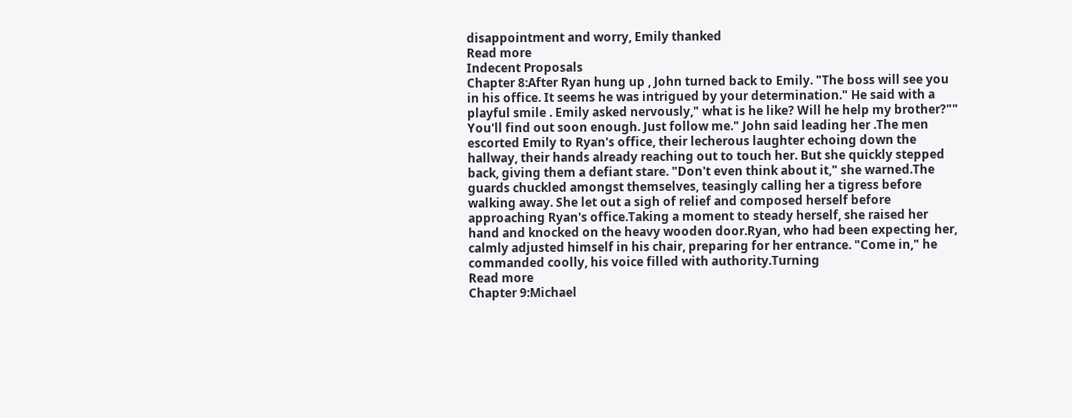disappointment and worry, Emily thanked
Read more
Indecent Proposals
Chapter 8:After Ryan hung up , John turned back to Emily. "The boss will see you in his office. It seems he was intrigued by your determination." He said with a playful smile . Emily asked nervously," what is he like? Will he help my brother?"" You'll find out soon enough. Just follow me." John said leading her .The men escorted Emily to Ryan's office, their lecherous laughter echoing down the hallway, their hands already reaching out to touch her. But she quickly stepped back, giving them a defiant stare. "Don't even think about it," she warned.The guards chuckled amongst themselves, teasingly calling her a tigress before walking away. She let out a sigh of relief and composed herself before approaching Ryan's office.Taking a moment to steady herself, she raised her hand and knocked on the heavy wooden door.Ryan, who had been expecting her, calmly adjusted himself in his chair, preparing for her entrance. "Come in," he commanded coolly, his voice filled with authority.Turning
Read more
Chapter 9:Michael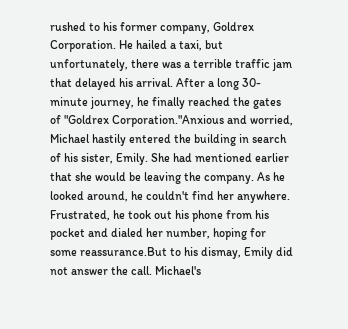rushed to his former company, Goldrex Corporation. He hailed a taxi, but unfortunately, there was a terrible traffic jam that delayed his arrival. After a long 30-minute journey, he finally reached the gates of "Goldrex Corporation."Anxious and worried, Michael hastily entered the building in search of his sister, Emily. She had mentioned earlier that she would be leaving the company. As he looked around, he couldn't find her anywhere. Frustrated, he took out his phone from his pocket and dialed her number, hoping for some reassurance.But to his dismay, Emily did not answer the call. Michael's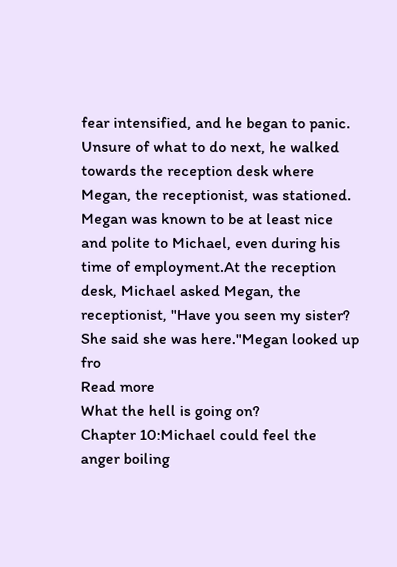fear intensified, and he began to panic. Unsure of what to do next, he walked towards the reception desk where Megan, the receptionist, was stationed. Megan was known to be at least nice and polite to Michael, even during his time of employment.At the reception desk, Michael asked Megan, the receptionist, "Have you seen my sister? She said she was here."Megan looked up fro
Read more
What the hell is going on?
Chapter 10:Michael could feel the anger boiling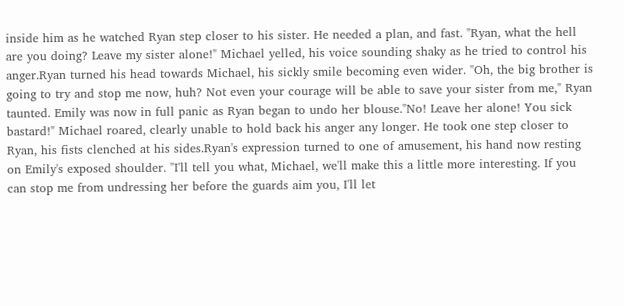inside him as he watched Ryan step closer to his sister. He needed a plan, and fast. "Ryan, what the hell are you doing? Leave my sister alone!" Michael yelled, his voice sounding shaky as he tried to control his anger.Ryan turned his head towards Michael, his sickly smile becoming even wider. "Oh, the big brother is going to try and stop me now, huh? Not even your courage will be able to save your sister from me," Ryan taunted. Emily was now in full panic as Ryan began to undo her blouse."No! Leave her alone! You sick bastard!" Michael roared, clearly unable to hold back his anger any longer. He took one step closer to Ryan, his fists clenched at his sides.Ryan's expression turned to one of amusement, his hand now resting on Emily's exposed shoulder. "I'll tell you what, Michael, we'll make this a little more interesting. If you can stop me from undressing her before the guards aim you, I'll let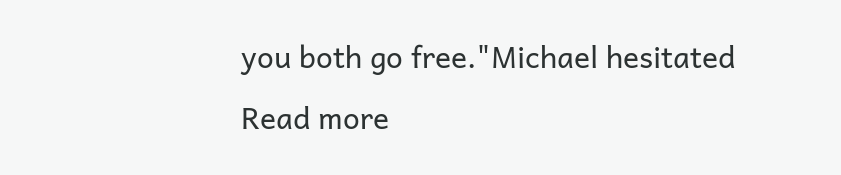you both go free."Michael hesitated
Read more